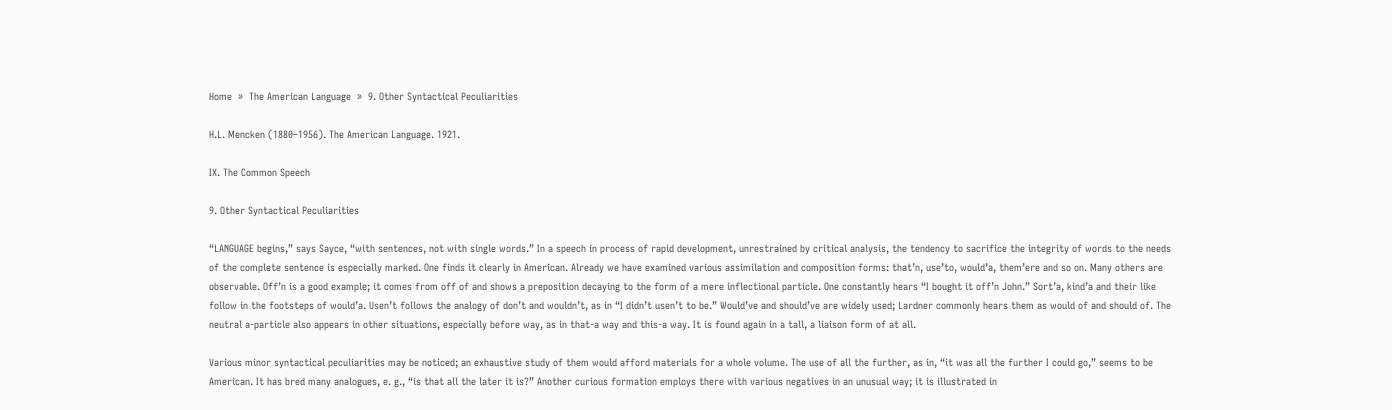Home  »  The American Language  »  9. Other Syntactical Peculiarities

H.L. Mencken (1880–1956). The American Language. 1921.

IX. The Common Speech

9. Other Syntactical Peculiarities

“LANGUAGE begins,” says Sayce, “with sentences, not with single words.” In a speech in process of rapid development, unrestrained by critical analysis, the tendency to sacrifice the integrity of words to the needs of the complete sentence is especially marked. One finds it clearly in American. Already we have examined various assimilation and composition forms: that’n, use’to, would’a, them’ere and so on. Many others are observable. Off’n is a good example; it comes from off of and shows a preposition decaying to the form of a mere inflectional particle. One constantly hears “I bought it off’n John.” Sort’a, kind’a and their like follow in the footsteps of would’a. Usen’t follows the analogy of don’t and wouldn’t, as in “I didn’t usen’t to be.” Would’ve and should’ve are widely used; Lardner commonly hears them as would of and should of. The neutral a-particle also appears in other situations, especially before way, as in that-a way and this-a way. It is found again in a tall, a liaison form of at all.

Various minor syntactical peculiarities may be noticed; an exhaustive study of them would afford materials for a whole volume. The use of all the further, as in, “it was all the further I could go,” seems to be American. It has bred many analogues, e. g., “is that all the later it is?” Another curious formation employs there with various negatives in an unusual way; it is illustrated in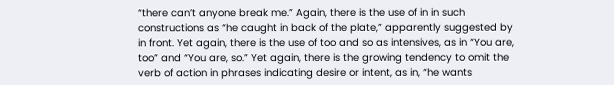“there can’t anyone break me.” Again, there is the use of in in such constructions as “he caught in back of the plate,” apparently suggested by in front. Yet again, there is the use of too and so as intensives, as in “You are, too” and “You are, so.” Yet again, there is the growing tendency to omit the verb of action in phrases indicating desire or intent, as in, “he wants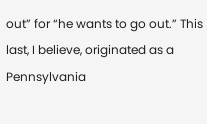out” for “he wants to go out.” This last, I believe, originated as a Pennsylvania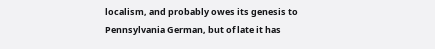localism, and probably owes its genesis to Pennsylvania German, but of late it has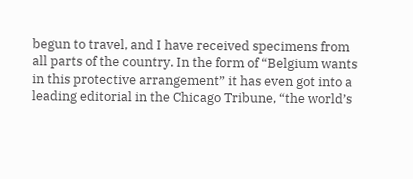begun to travel, and I have received specimens from all parts of the country. In the form of “Belgium wants in this protective arrangement” it has even got into a leading editorial in the Chicago Tribune, “the world’s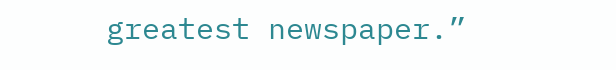greatest newspaper.”